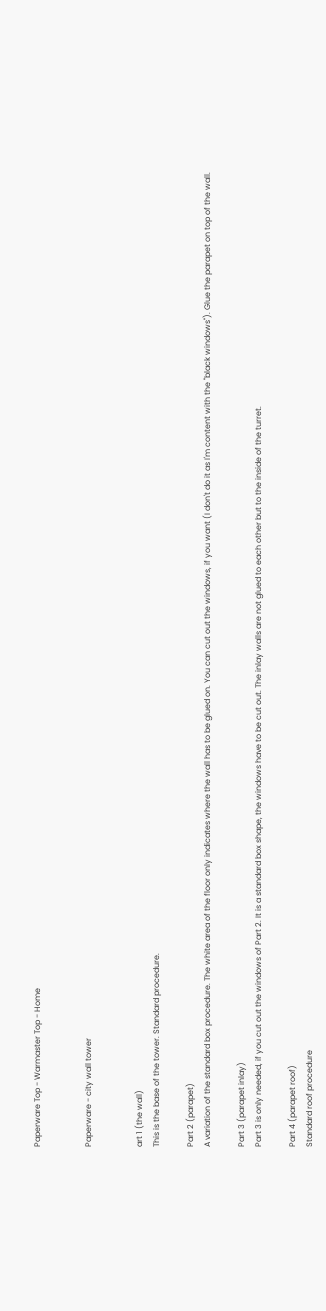Paperware Top - Warmaster Top - Home


Paperware - city wall tower


art 1 (the wall)
This is the base of the tower. Standard procedure.

Part 2 (parapet)
A variation of the standard box procedure. The white area of the floor only indicates where the wall has to be glued on. You can cut out the windows, if you want (I don't do it as I'm content with the "black windows"). Glue the parapet on top of the wall.

Part 3 (parapet inlay)
Part 3 is only needed, if you cut out the windows of Part 2. It is a standard box shape, the windows have to be cut out. The inlay walls are not glued to each other but to the inside of the turret.

Part 4 (parapet roof)
Standard roof procedure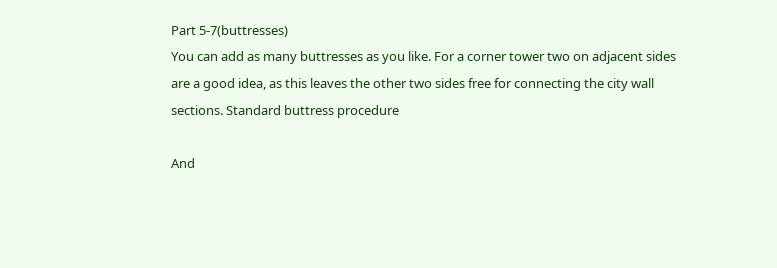Part 5-7(buttresses)
You can add as many buttresses as you like. For a corner tower two on adjacent sides are a good idea, as this leaves the other two sides free for connecting the city wall sections. Standard buttress procedure

And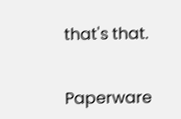that's that.


Paperware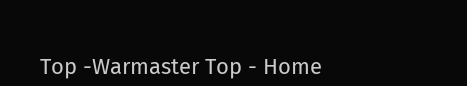Top -Warmaster Top - Home